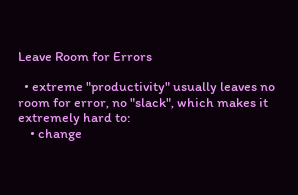Leave Room for Errors

  • extreme "productivity" usually leaves no room for error, no "slack", which makes it extremely hard to:
    • change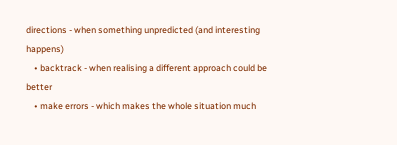directions - when something unpredicted (and interesting happens)
    • backtrack - when realising a different approach could be better
    • make errors - which makes the whole situation much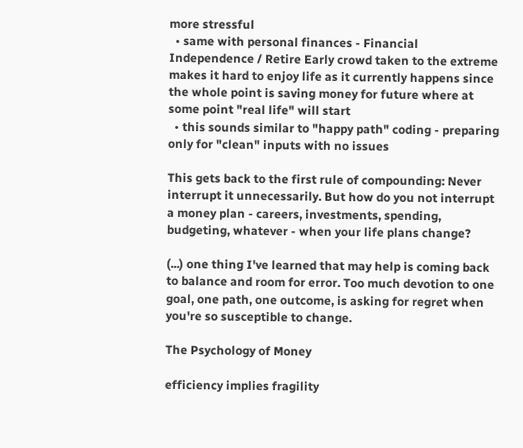more stressful
  • same with personal finances - Financial Independence / Retire Early crowd taken to the extreme makes it hard to enjoy life as it currently happens since the whole point is saving money for future where at some point "real life" will start
  • this sounds similar to "happy path" coding - preparing only for "clean" inputs with no issues

This gets back to the first rule of compounding: Never interrupt it unnecessarily. But how do you not interrupt a money plan - careers, investments, spending, budgeting, whatever - when your life plans change?

(...) one thing I've learned that may help is coming back to balance and room for error. Too much devotion to one goal, one path, one outcome, is asking for regret when you're so susceptible to change.

The Psychology of Money

efficiency implies fragility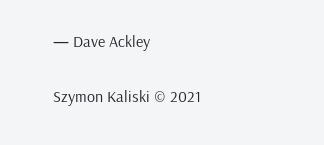— Dave Ackley

Szymon Kaliski © 2021